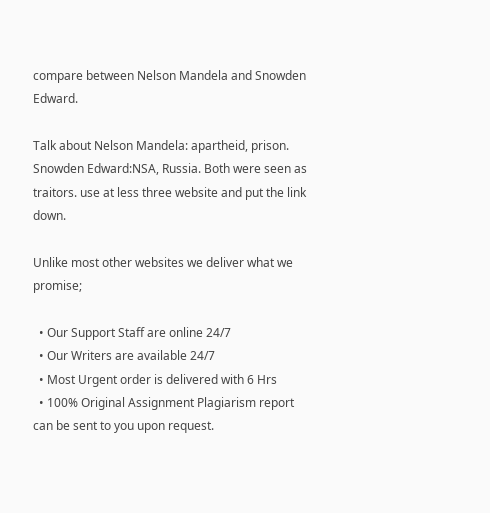compare between Nelson Mandela and Snowden Edward.

Talk about Nelson Mandela: apartheid, prison. Snowden Edward:NSA, Russia. Both were seen as traitors. use at less three website and put the link down.

Unlike most other websites we deliver what we promise;

  • Our Support Staff are online 24/7
  • Our Writers are available 24/7
  • Most Urgent order is delivered with 6 Hrs
  • 100% Original Assignment Plagiarism report can be sent to you upon request.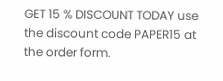GET 15 % DISCOUNT TODAY use the discount code PAPER15 at the order form.